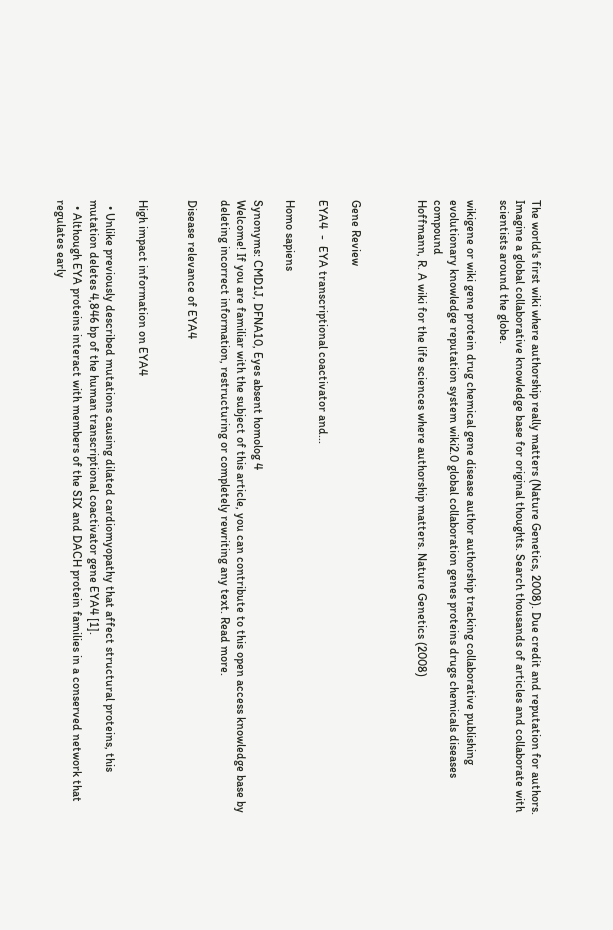The world's first wiki where authorship really matters (Nature Genetics, 2008). Due credit and reputation for authors. Imagine a global collaborative knowledge base for original thoughts. Search thousands of articles and collaborate with scientists around the globe.

wikigene or wiki gene protein drug chemical gene disease author authorship tracking collaborative publishing evolutionary knowledge reputation system wiki2.0 global collaboration genes proteins drugs chemicals diseases compound
Hoffmann, R. A wiki for the life sciences where authorship matters. Nature Genetics (2008)



Gene Review

EYA4  -  EYA transcriptional coactivator and...

Homo sapiens

Synonyms: CMD1J, DFNA10, Eyes absent homolog 4
Welcome! If you are familiar with the subject of this article, you can contribute to this open access knowledge base by deleting incorrect information, restructuring or completely rewriting any text. Read more.

Disease relevance of EYA4


High impact information on EYA4

  • Unlike previously described mutations causing dilated cardiomyopathy that affect structural proteins, this mutation deletes 4,846 bp of the human transcriptional coactivator gene EYA4 [1].
  • Although EYA proteins interact with members of the SIX and DACH protein families in a conserved network that regulates early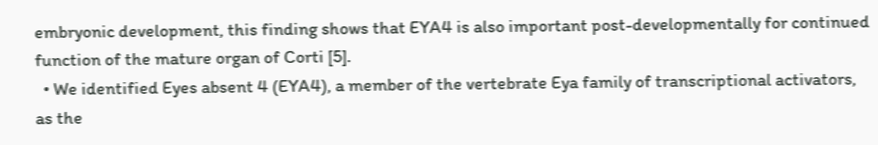embryonic development, this finding shows that EYA4 is also important post-developmentally for continued function of the mature organ of Corti [5].
  • We identified Eyes absent 4 (EYA4), a member of the vertebrate Eya family of transcriptional activators, as the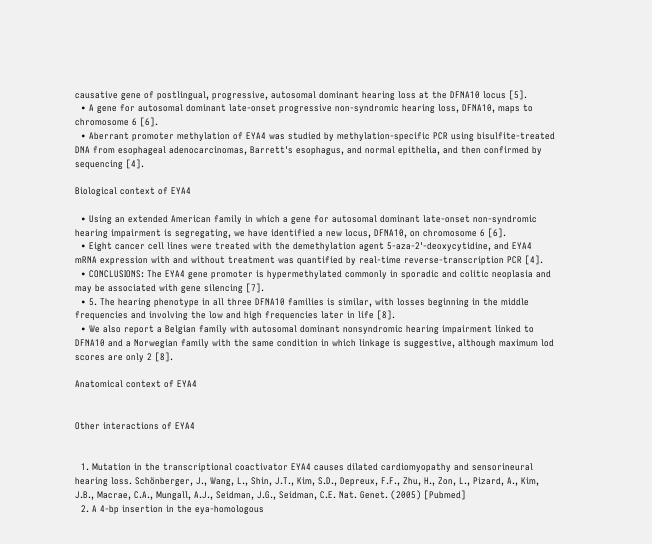causative gene of postlingual, progressive, autosomal dominant hearing loss at the DFNA10 locus [5].
  • A gene for autosomal dominant late-onset progressive non-syndromic hearing loss, DFNA10, maps to chromosome 6 [6].
  • Aberrant promoter methylation of EYA4 was studied by methylation-specific PCR using bisulfite-treated DNA from esophageal adenocarcinomas, Barrett's esophagus, and normal epithelia, and then confirmed by sequencing [4].

Biological context of EYA4

  • Using an extended American family in which a gene for autosomal dominant late-onset non-syndromic hearing impairment is segregating, we have identified a new locus, DFNA10, on chromosome 6 [6].
  • Eight cancer cell lines were treated with the demethylation agent 5-aza-2'-deoxycytidine, and EYA4 mRNA expression with and without treatment was quantified by real-time reverse-transcription PCR [4].
  • CONCLUSIONS: The EYA4 gene promoter is hypermethylated commonly in sporadic and colitic neoplasia and may be associated with gene silencing [7].
  • 5. The hearing phenotype in all three DFNA10 families is similar, with losses beginning in the middle frequencies and involving the low and high frequencies later in life [8].
  • We also report a Belgian family with autosomal dominant nonsyndromic hearing impairment linked to DFNA10 and a Norwegian family with the same condition in which linkage is suggestive, although maximum lod scores are only 2 [8].

Anatomical context of EYA4


Other interactions of EYA4


  1. Mutation in the transcriptional coactivator EYA4 causes dilated cardiomyopathy and sensorineural hearing loss. Schönberger, J., Wang, L., Shin, J.T., Kim, S.D., Depreux, F.F., Zhu, H., Zon, L., Pizard, A., Kim, J.B., Macrae, C.A., Mungall, A.J., Seidman, J.G., Seidman, C.E. Nat. Genet. (2005) [Pubmed]
  2. A 4-bp insertion in the eya-homologous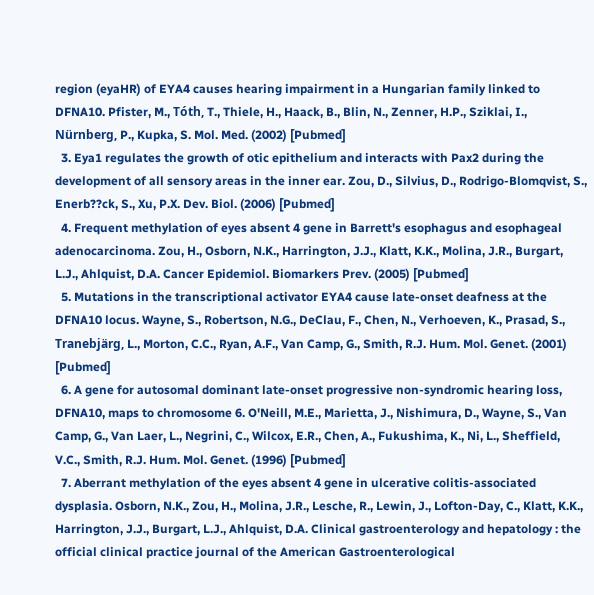region (eyaHR) of EYA4 causes hearing impairment in a Hungarian family linked to DFNA10. Pfister, M., Tóth, T., Thiele, H., Haack, B., Blin, N., Zenner, H.P., Sziklai, I., Nürnberg, P., Kupka, S. Mol. Med. (2002) [Pubmed]
  3. Eya1 regulates the growth of otic epithelium and interacts with Pax2 during the development of all sensory areas in the inner ear. Zou, D., Silvius, D., Rodrigo-Blomqvist, S., Enerb??ck, S., Xu, P.X. Dev. Biol. (2006) [Pubmed]
  4. Frequent methylation of eyes absent 4 gene in Barrett's esophagus and esophageal adenocarcinoma. Zou, H., Osborn, N.K., Harrington, J.J., Klatt, K.K., Molina, J.R., Burgart, L.J., Ahlquist, D.A. Cancer Epidemiol. Biomarkers Prev. (2005) [Pubmed]
  5. Mutations in the transcriptional activator EYA4 cause late-onset deafness at the DFNA10 locus. Wayne, S., Robertson, N.G., DeClau, F., Chen, N., Verhoeven, K., Prasad, S., Tranebjärg, L., Morton, C.C., Ryan, A.F., Van Camp, G., Smith, R.J. Hum. Mol. Genet. (2001) [Pubmed]
  6. A gene for autosomal dominant late-onset progressive non-syndromic hearing loss, DFNA10, maps to chromosome 6. O'Neill, M.E., Marietta, J., Nishimura, D., Wayne, S., Van Camp, G., Van Laer, L., Negrini, C., Wilcox, E.R., Chen, A., Fukushima, K., Ni, L., Sheffield, V.C., Smith, R.J. Hum. Mol. Genet. (1996) [Pubmed]
  7. Aberrant methylation of the eyes absent 4 gene in ulcerative colitis-associated dysplasia. Osborn, N.K., Zou, H., Molina, J.R., Lesche, R., Lewin, J., Lofton-Day, C., Klatt, K.K., Harrington, J.J., Burgart, L.J., Ahlquist, D.A. Clinical gastroenterology and hepatology : the official clinical practice journal of the American Gastroenterological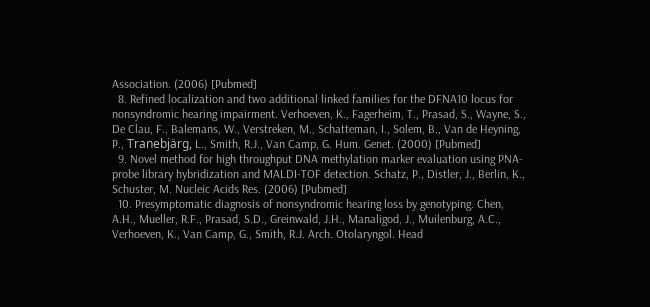Association. (2006) [Pubmed]
  8. Refined localization and two additional linked families for the DFNA10 locus for nonsyndromic hearing impairment. Verhoeven, K., Fagerheim, T., Prasad, S., Wayne, S., De Clau, F., Balemans, W., Verstreken, M., Schatteman, I., Solem, B., Van de Heyning, P., Tranebjärg, L., Smith, R.J., Van Camp, G. Hum. Genet. (2000) [Pubmed]
  9. Novel method for high throughput DNA methylation marker evaluation using PNA-probe library hybridization and MALDI-TOF detection. Schatz, P., Distler, J., Berlin, K., Schuster, M. Nucleic Acids Res. (2006) [Pubmed]
  10. Presymptomatic diagnosis of nonsyndromic hearing loss by genotyping. Chen, A.H., Mueller, R.F., Prasad, S.D., Greinwald, J.H., Manaligod, J., Muilenburg, A.C., Verhoeven, K., Van Camp, G., Smith, R.J. Arch. Otolaryngol. Head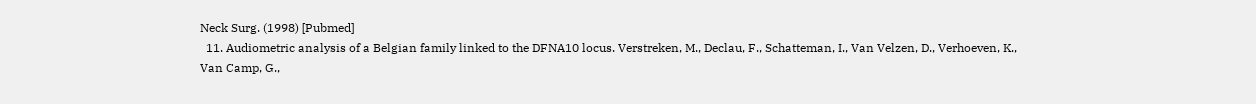Neck Surg. (1998) [Pubmed]
  11. Audiometric analysis of a Belgian family linked to the DFNA10 locus. Verstreken, M., Declau, F., Schatteman, I., Van Velzen, D., Verhoeven, K., Van Camp, G.,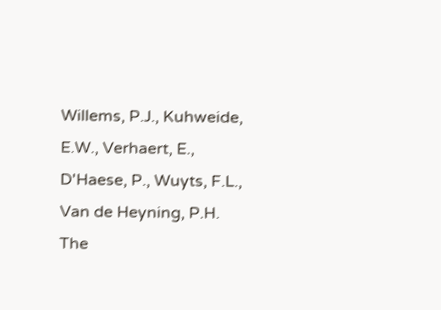Willems, P.J., Kuhweide, E.W., Verhaert, E., D'Haese, P., Wuyts, F.L., Van de Heyning, P.H. The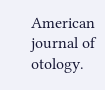American journal of otology.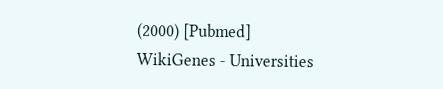(2000) [Pubmed]
WikiGenes - Universities